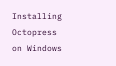Installing Octopress on Windows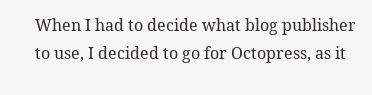When I had to decide what blog publisher to use, I decided to go for Octopress, as it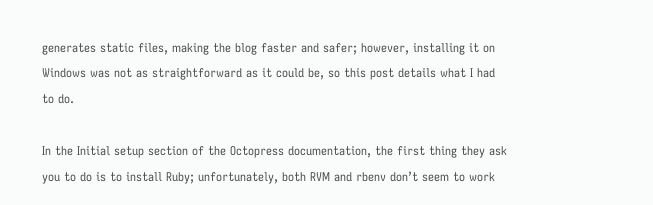generates static files, making the blog faster and safer; however, installing it on Windows was not as straightforward as it could be, so this post details what I had to do.

In the Initial setup section of the Octopress documentation, the first thing they ask you to do is to install Ruby; unfortunately, both RVM and rbenv don’t seem to work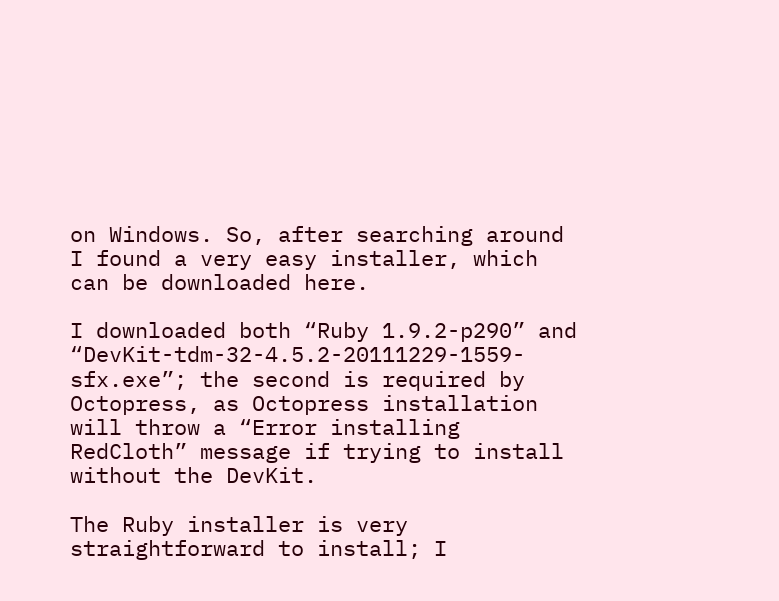on Windows. So, after searching around I found a very easy installer, which can be downloaded here.

I downloaded both “Ruby 1.9.2-p290” and “DevKit-tdm-32-4.5.2-20111229-1559-sfx.exe”; the second is required by Octopress, as Octopress installation will throw a “Error installing RedCloth” message if trying to install without the DevKit.

The Ruby installer is very straightforward to install; I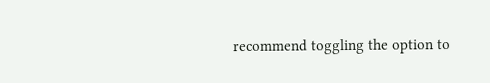recommend toggling the option to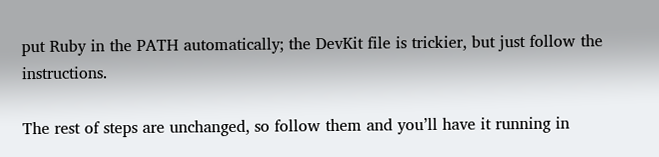put Ruby in the PATH automatically; the DevKit file is trickier, but just follow the instructions.

The rest of steps are unchanged, so follow them and you’ll have it running in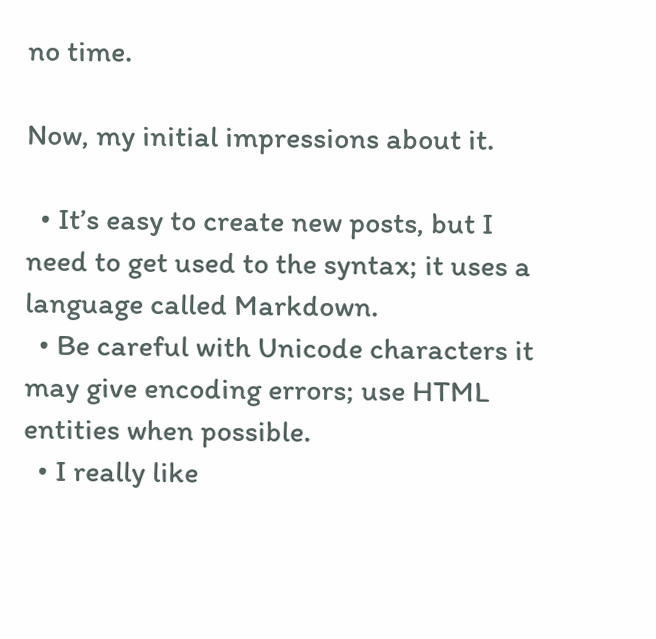no time.

Now, my initial impressions about it.

  • It’s easy to create new posts, but I need to get used to the syntax; it uses a language called Markdown.
  • Be careful with Unicode characters it may give encoding errors; use HTML entities when possible.
  • I really like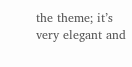the theme; it’s very elegant and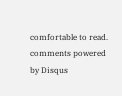comfortable to read.
comments powered by Disqus